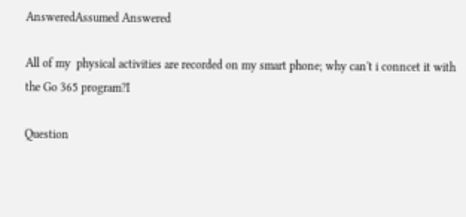AnsweredAssumed Answered

All of my  physical activities are recorded on my smart phone; why can't i conncet it with the Go 365 program?I

Question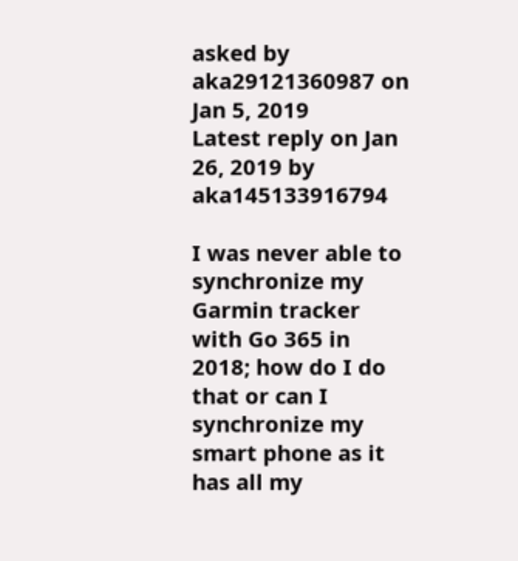asked by aka29121360987 on Jan 5, 2019
Latest reply on Jan 26, 2019 by aka145133916794

I was never able to synchronize my Garmin tracker with Go 365 in 2018; how do I do that or can I synchronize my smart phone as it has all my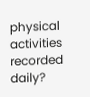physical activities recorded daily?